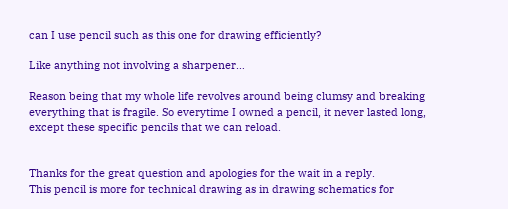can I use pencil such as this one for drawing efficiently?

Like anything not involving a sharpener…

Reason being that my whole life revolves around being clumsy and breaking everything that is fragile. So everytime I owned a pencil, it never lasted long, except these specific pencils that we can reload.


Thanks for the great question and apologies for the wait in a reply.
This pencil is more for technical drawing as in drawing schematics for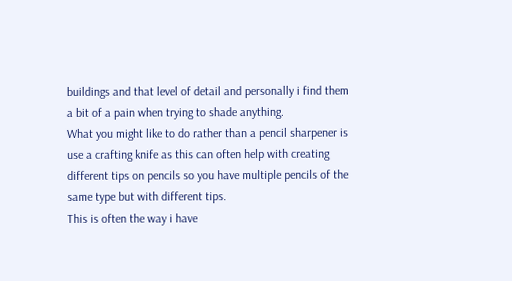buildings and that level of detail and personally i find them a bit of a pain when trying to shade anything.
What you might like to do rather than a pencil sharpener is use a crafting knife as this can often help with creating different tips on pencils so you have multiple pencils of the same type but with different tips.
This is often the way i have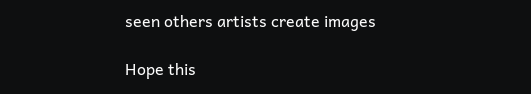seen others artists create images

Hope this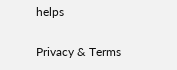helps

Privacy & Terms